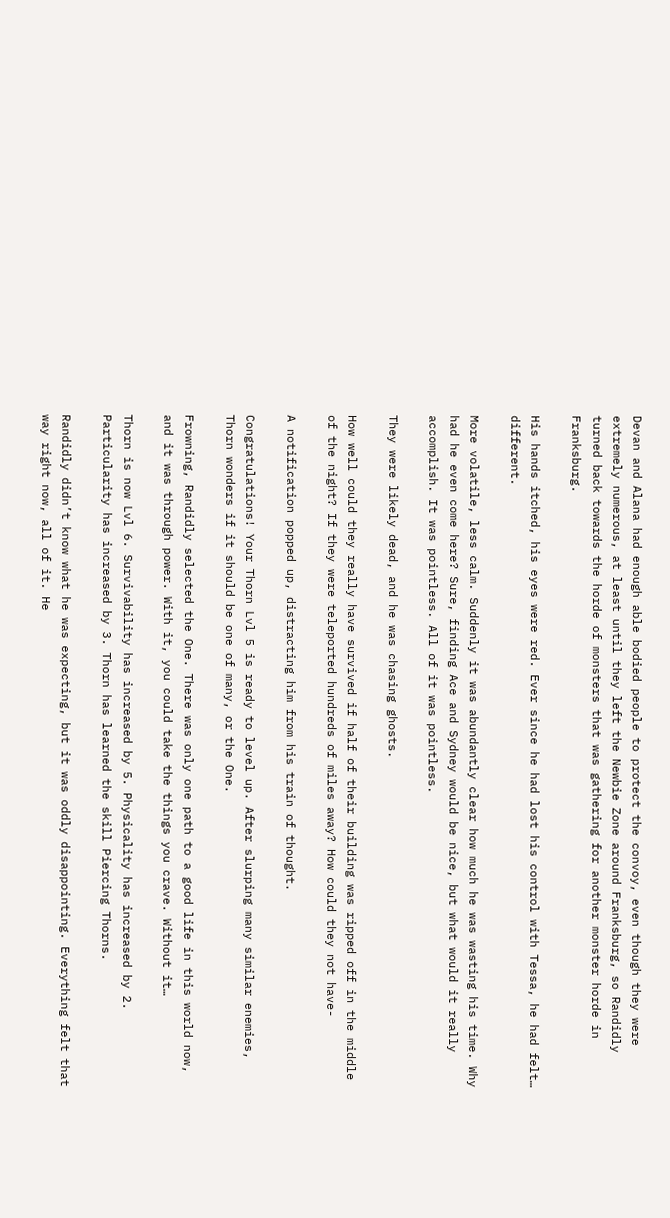Devan and Alana had enough able bodied people to protect the convoy, even though they were extremely numerous, at least until they left the Newbie Zone around Franksburg, so Randidly turned back towards the horde of monsters that was gathering for another monster horde in Franksburg.

His hands itched, his eyes were red. Ever since he had lost his control with Tessa, he had felt… different.

More volatile, less calm. Suddenly it was abundantly clear how much he was wasting his time. Why had he even come here? Sure, finding Ace and Sydney would be nice, but what would it really accomplish. It was pointless. All of it was pointless.

They were likely dead, and he was chasing ghosts.

How well could they really have survived if half of their building was ripped off in the middle of the night? If they were teleported hundreds of miles away? How could they not have-

A notification popped up, distracting him from his train of thought.

Congratulations! Your Thorn Lvl 5 is ready to level up. After slurping many similar enemies, Thorn wonders if it should be one of many, or the One.

Frowning, Randidly selected the One. There was only one path to a good life in this world now, and it was through power. With it, you could take the things you crave. Without it…

Thorn is now Lvl 6. Survivability has increased by 5. Physicality has increased by 2. Particularity has increased by 3. Thorn has learned the skill Piercing Thorns.

Randidly didn’t know what he was expecting, but it was oddly disappointing. Everything felt that way right now, all of it. He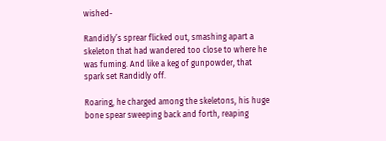wished-

Randidly’s sprear flicked out, smashing apart a skeleton that had wandered too close to where he was fuming. And like a keg of gunpowder, that spark set Randidly off.

Roaring, he charged among the skeletons, his huge bone spear sweeping back and forth, reaping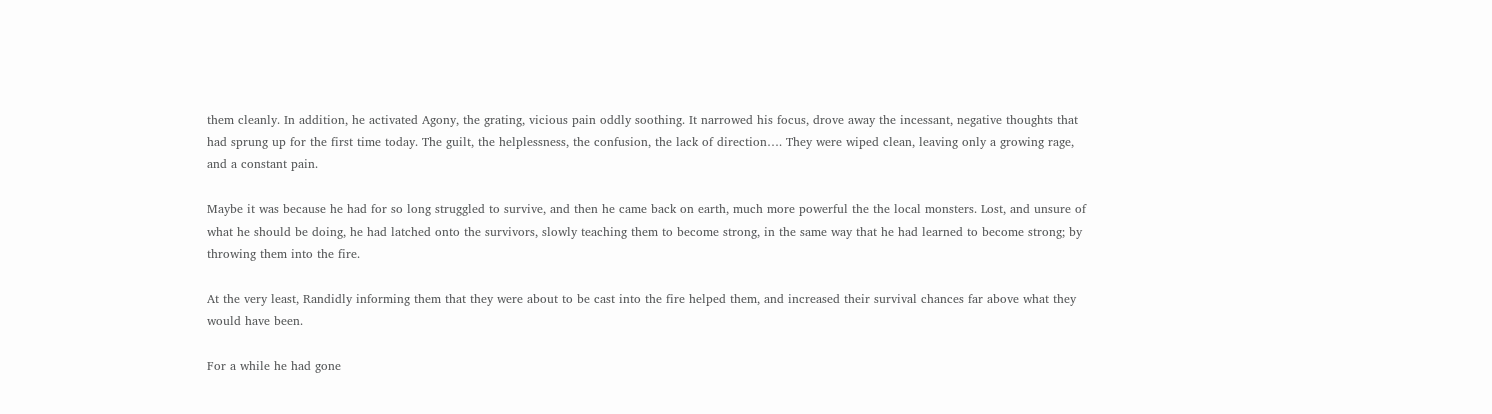them cleanly. In addition, he activated Agony, the grating, vicious pain oddly soothing. It narrowed his focus, drove away the incessant, negative thoughts that had sprung up for the first time today. The guilt, the helplessness, the confusion, the lack of direction…. They were wiped clean, leaving only a growing rage, and a constant pain.

Maybe it was because he had for so long struggled to survive, and then he came back on earth, much more powerful the the local monsters. Lost, and unsure of what he should be doing, he had latched onto the survivors, slowly teaching them to become strong, in the same way that he had learned to become strong; by throwing them into the fire.

At the very least, Randidly informing them that they were about to be cast into the fire helped them, and increased their survival chances far above what they would have been.

For a while he had gone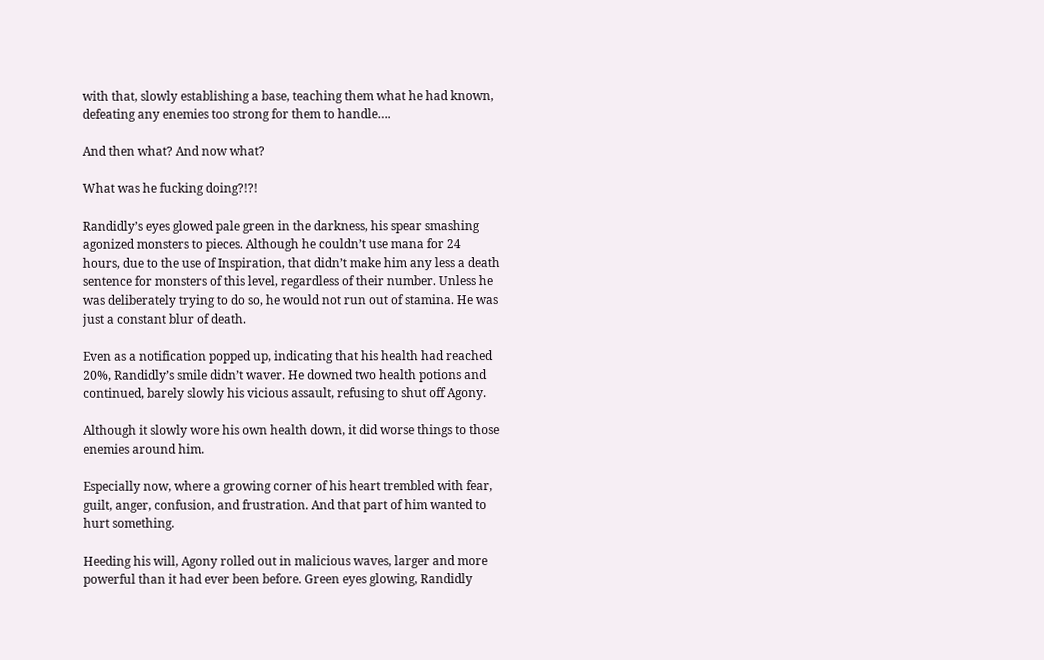with that, slowly establishing a base, teaching them what he had known, defeating any enemies too strong for them to handle….

And then what? And now what?

What was he fucking doing?!?!

Randidly’s eyes glowed pale green in the darkness, his spear smashing agonized monsters to pieces. Although he couldn’t use mana for 24 hours, due to the use of Inspiration, that didn’t make him any less a death sentence for monsters of this level, regardless of their number. Unless he was deliberately trying to do so, he would not run out of stamina. He was just a constant blur of death.

Even as a notification popped up, indicating that his health had reached 20%, Randidly’s smile didn’t waver. He downed two health potions and continued, barely slowly his vicious assault, refusing to shut off Agony.

Although it slowly wore his own health down, it did worse things to those enemies around him.

Especially now, where a growing corner of his heart trembled with fear, guilt, anger, confusion, and frustration. And that part of him wanted to hurt something.

Heeding his will, Agony rolled out in malicious waves, larger and more powerful than it had ever been before. Green eyes glowing, Randidly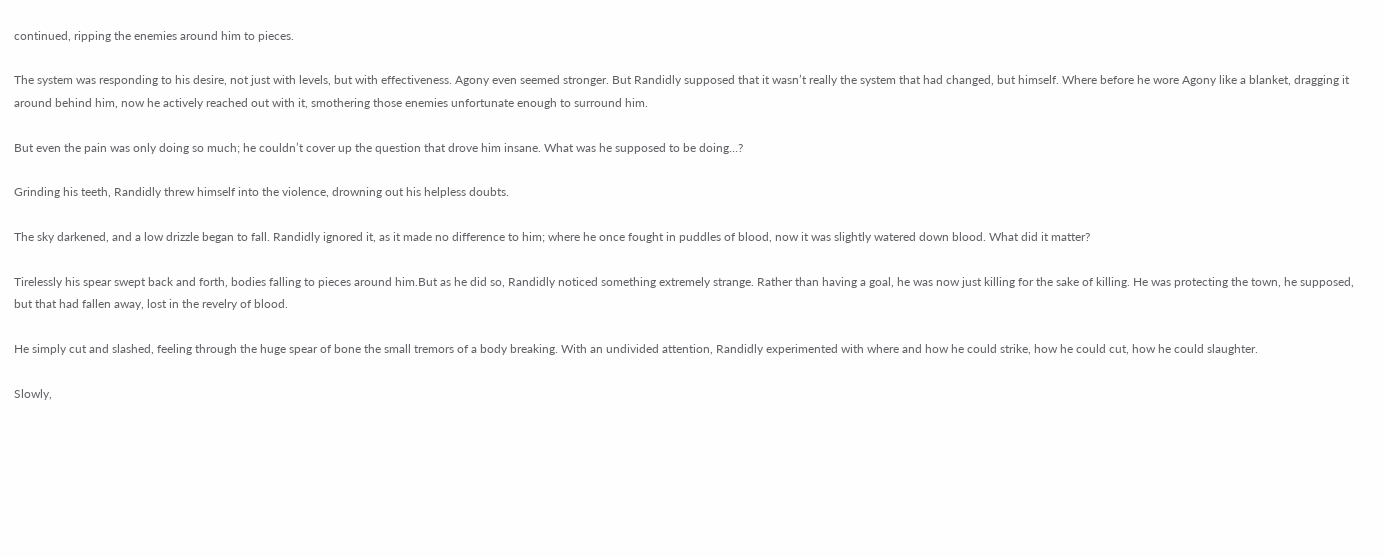continued, ripping the enemies around him to pieces.

The system was responding to his desire, not just with levels, but with effectiveness. Agony even seemed stronger. But Randidly supposed that it wasn’t really the system that had changed, but himself. Where before he wore Agony like a blanket, dragging it around behind him, now he actively reached out with it, smothering those enemies unfortunate enough to surround him.

But even the pain was only doing so much; he couldn’t cover up the question that drove him insane. What was he supposed to be doing…?

Grinding his teeth, Randidly threw himself into the violence, drowning out his helpless doubts.

The sky darkened, and a low drizzle began to fall. Randidly ignored it, as it made no difference to him; where he once fought in puddles of blood, now it was slightly watered down blood. What did it matter?

Tirelessly his spear swept back and forth, bodies falling to pieces around him.But as he did so, Randidly noticed something extremely strange. Rather than having a goal, he was now just killing for the sake of killing. He was protecting the town, he supposed, but that had fallen away, lost in the revelry of blood.

He simply cut and slashed, feeling through the huge spear of bone the small tremors of a body breaking. With an undivided attention, Randidly experimented with where and how he could strike, how he could cut, how he could slaughter.

Slowly,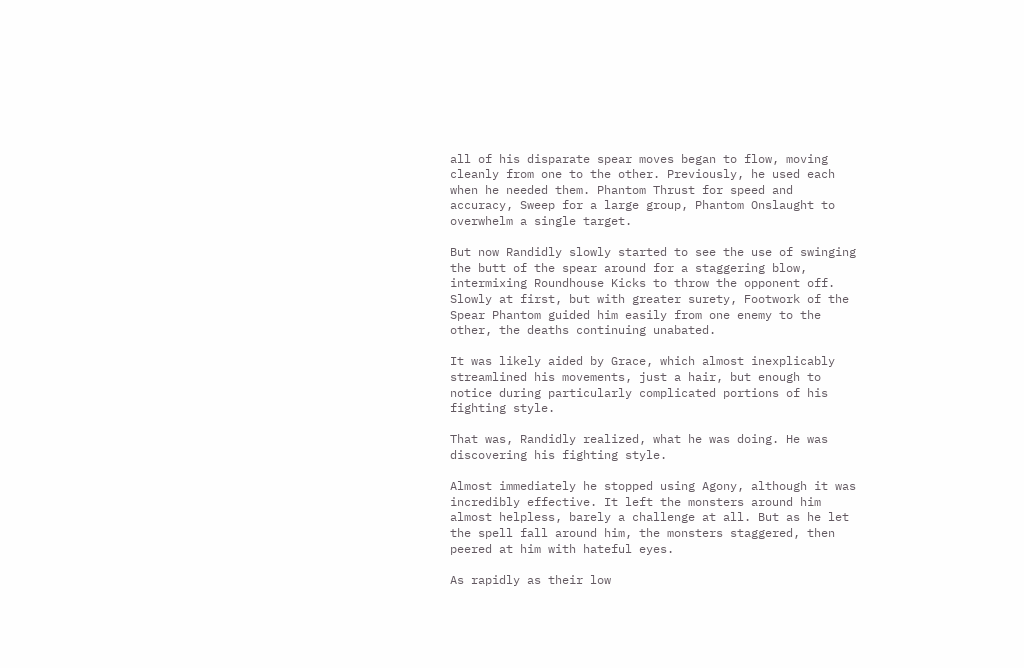all of his disparate spear moves began to flow, moving cleanly from one to the other. Previously, he used each when he needed them. Phantom Thrust for speed and accuracy, Sweep for a large group, Phantom Onslaught to overwhelm a single target.

But now Randidly slowly started to see the use of swinging the butt of the spear around for a staggering blow, intermixing Roundhouse Kicks to throw the opponent off. Slowly at first, but with greater surety, Footwork of the Spear Phantom guided him easily from one enemy to the other, the deaths continuing unabated.

It was likely aided by Grace, which almost inexplicably streamlined his movements, just a hair, but enough to notice during particularly complicated portions of his fighting style.

That was, Randidly realized, what he was doing. He was discovering his fighting style.

Almost immediately he stopped using Agony, although it was incredibly effective. It left the monsters around him almost helpless, barely a challenge at all. But as he let the spell fall around him, the monsters staggered, then peered at him with hateful eyes.

As rapidly as their low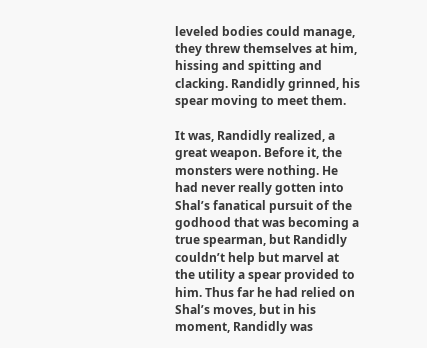leveled bodies could manage, they threw themselves at him, hissing and spitting and clacking. Randidly grinned, his spear moving to meet them.

It was, Randidly realized, a great weapon. Before it, the monsters were nothing. He had never really gotten into Shal’s fanatical pursuit of the godhood that was becoming a true spearman, but Randidly couldn’t help but marvel at the utility a spear provided to him. Thus far he had relied on Shal’s moves, but in his moment, Randidly was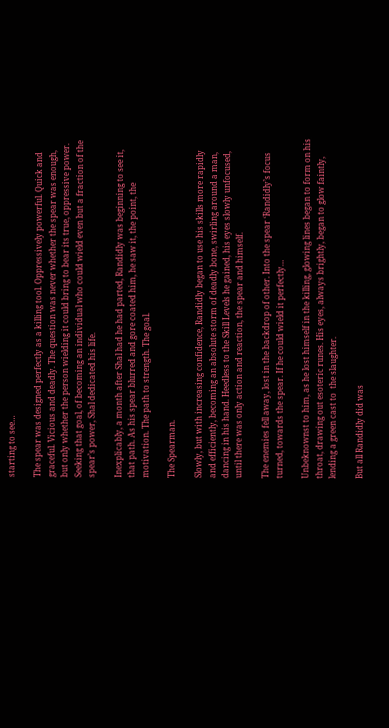starting to see…

The spear was designed perfectly as a killing tool. Oppressively powerful. Quick and graceful. Vicious and deadly. The question was never whether the spear was enough, but only whether the person wielding it could bring to bear its true, oppressive power. Seeking that goal, of becoming an individual who could wield even but a fraction of the spear’s power, Shal dedicated his life.

Inexplicably, a month after Shal had he had parted, Randidly was beginning to see it, that path. As his spear blurred and gore coated him, he saw it, the point, the motivation. The path to strength. The goal.

The Spearman.

Slowly, but with increasing confidence, Randidly began to use his skills more rapidly and efficiently, becoming an absolute storm of deadly bone, swirling around a man, dancing in his hand. Heedless to the Skill Levels he gained, his eyes slowly unfocused, until there was only action and reaction, the spear and himself.

The enemies fell away, lost in the backdrop of other. Into the spear ‘Randidly’s focus turned, towards the spear. If he could wield it perfectly…

Unbeknownst to him, as he lost himself in the killing, glowing lines began to form on his throat, drawing out esoteric runes. His eyes, always brightly, began to glow faintly, lending a green cast to  the slaughter.

But all Randidly did was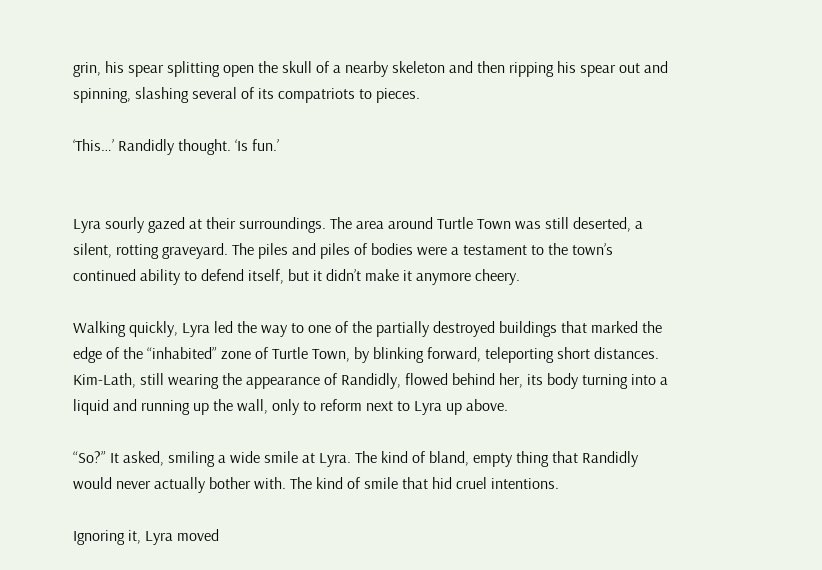grin, his spear splitting open the skull of a nearby skeleton and then ripping his spear out and spinning, slashing several of its compatriots to pieces.

‘This…’ Randidly thought. ‘Is fun.’


Lyra sourly gazed at their surroundings. The area around Turtle Town was still deserted, a silent, rotting graveyard. The piles and piles of bodies were a testament to the town’s continued ability to defend itself, but it didn’t make it anymore cheery.

Walking quickly, Lyra led the way to one of the partially destroyed buildings that marked the edge of the “inhabited” zone of Turtle Town, by blinking forward, teleporting short distances. Kim-Lath, still wearing the appearance of Randidly, flowed behind her, its body turning into a liquid and running up the wall, only to reform next to Lyra up above.

“So?” It asked, smiling a wide smile at Lyra. The kind of bland, empty thing that Randidly would never actually bother with. The kind of smile that hid cruel intentions.

Ignoring it, Lyra moved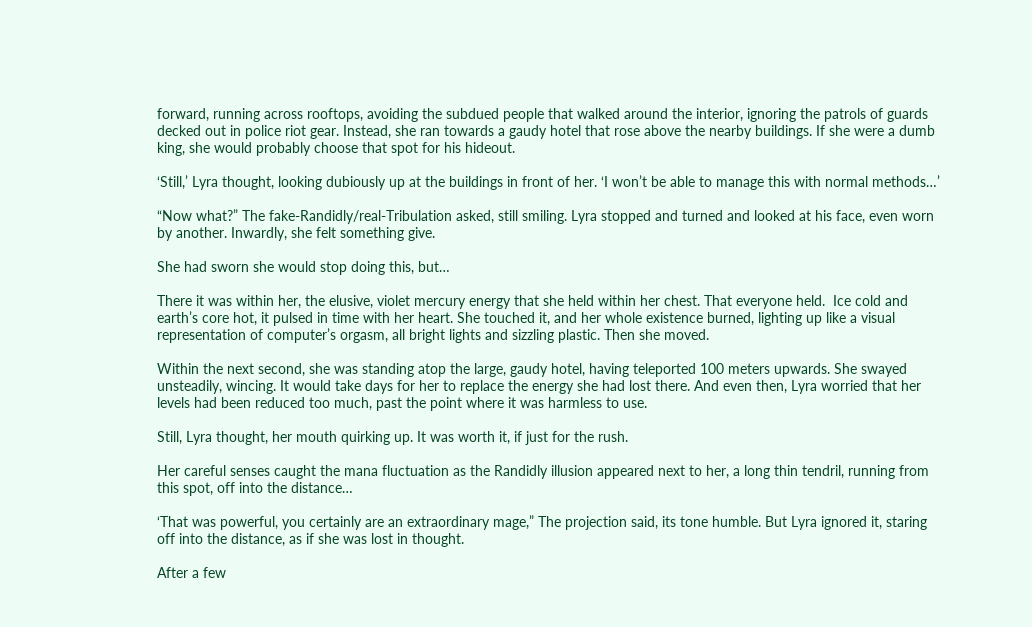forward, running across rooftops, avoiding the subdued people that walked around the interior, ignoring the patrols of guards decked out in police riot gear. Instead, she ran towards a gaudy hotel that rose above the nearby buildings. If she were a dumb king, she would probably choose that spot for his hideout.

‘Still,’ Lyra thought, looking dubiously up at the buildings in front of her. ‘I won’t be able to manage this with normal methods…’

“Now what?” The fake-Randidly/real-Tribulation asked, still smiling. Lyra stopped and turned and looked at his face, even worn by another. Inwardly, she felt something give.

She had sworn she would stop doing this, but…

There it was within her, the elusive, violet mercury energy that she held within her chest. That everyone held.  Ice cold and earth’s core hot, it pulsed in time with her heart. She touched it, and her whole existence burned, lighting up like a visual representation of computer’s orgasm, all bright lights and sizzling plastic. Then she moved.

Within the next second, she was standing atop the large, gaudy hotel, having teleported 100 meters upwards. She swayed unsteadily, wincing. It would take days for her to replace the energy she had lost there. And even then, Lyra worried that her levels had been reduced too much, past the point where it was harmless to use.

Still, Lyra thought, her mouth quirking up. It was worth it, if just for the rush.

Her careful senses caught the mana fluctuation as the Randidly illusion appeared next to her, a long thin tendril, running from this spot, off into the distance…

‘That was powerful, you certainly are an extraordinary mage,” The projection said, its tone humble. But Lyra ignored it, staring off into the distance, as if she was lost in thought.

After a few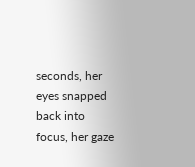seconds, her eyes snapped back into focus, her gaze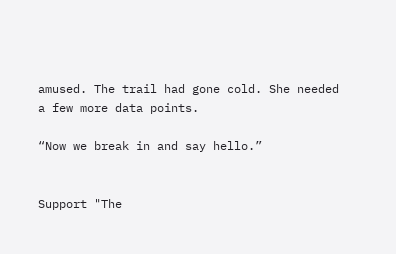amused. The trail had gone cold. She needed a few more data points.

“Now we break in and say hello.”


Support "The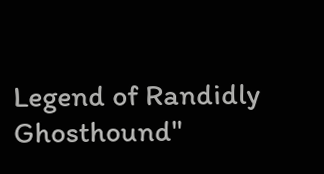Legend of Randidly Ghosthound"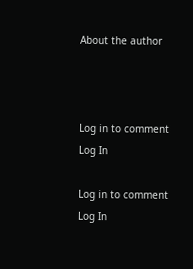About the author



Log in to comment
Log In

Log in to comment
Log In